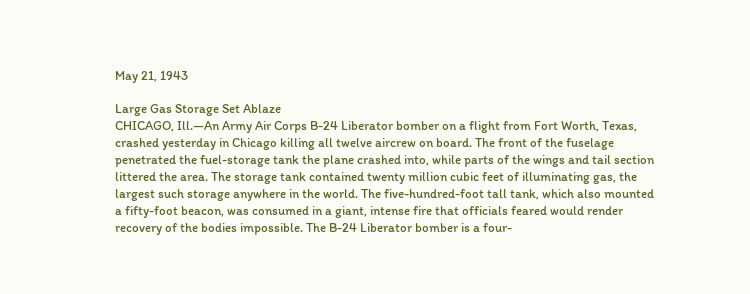May 21, 1943

Large Gas Storage Set Ablaze
CHICAGO, Ill.—An Army Air Corps B-24 Liberator bomber on a flight from Fort Worth, Texas, crashed yesterday in Chicago killing all twelve aircrew on board. The front of the fuselage penetrated the fuel-storage tank the plane crashed into, while parts of the wings and tail section littered the area. The storage tank contained twenty million cubic feet of illuminating gas, the largest such storage anywhere in the world. The five-hundred-foot tall tank, which also mounted a fifty-foot beacon, was consumed in a giant, intense fire that officials feared would render recovery of the bodies impossible. The B-24 Liberator bomber is a four-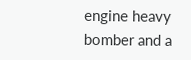engine heavy bomber and a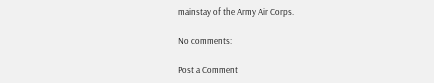mainstay of the Army Air Corps.

No comments:

Post a Comment